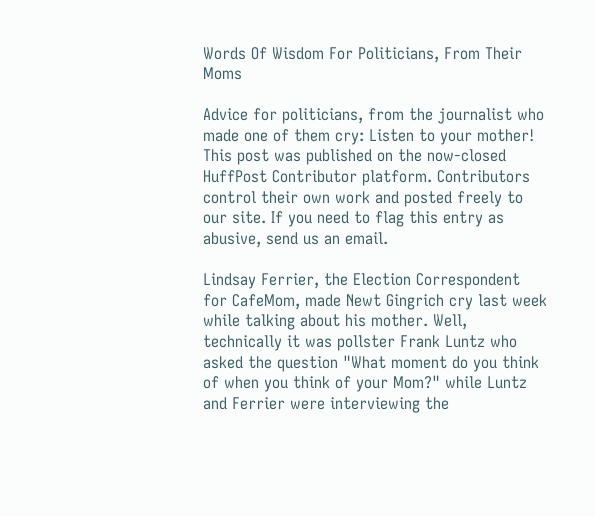Words Of Wisdom For Politicians, From Their Moms

Advice for politicians, from the journalist who made one of them cry: Listen to your mother!
This post was published on the now-closed HuffPost Contributor platform. Contributors control their own work and posted freely to our site. If you need to flag this entry as abusive, send us an email.

Lindsay Ferrier, the Election Correspondent for CafeMom, made Newt Gingrich cry last week while talking about his mother. Well, technically it was pollster Frank Luntz who asked the question "What moment do you think of when you think of your Mom?" while Luntz and Ferrier were interviewing the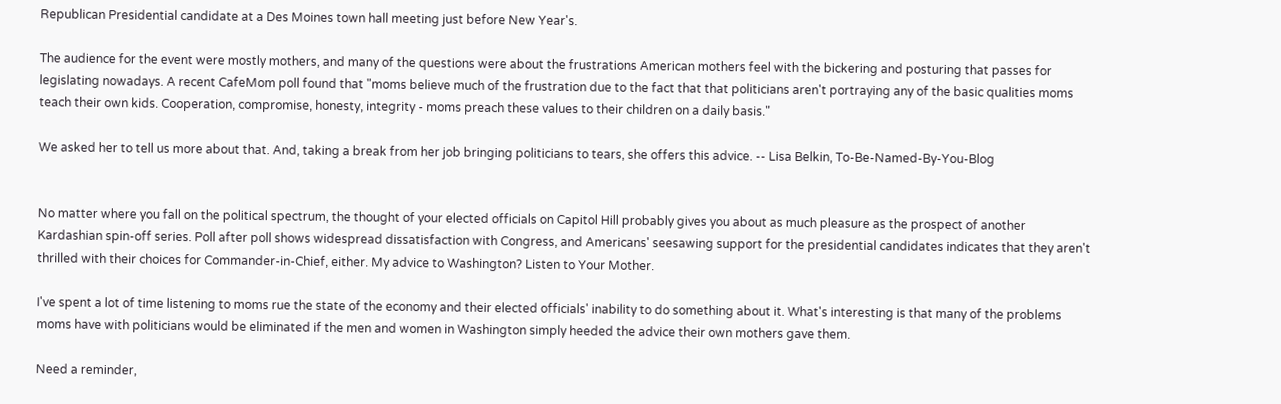Republican Presidential candidate at a Des Moines town hall meeting just before New Year's.

The audience for the event were mostly mothers, and many of the questions were about the frustrations American mothers feel with the bickering and posturing that passes for legislating nowadays. A recent CafeMom poll found that "moms believe much of the frustration due to the fact that that politicians aren't portraying any of the basic qualities moms teach their own kids. Cooperation, compromise, honesty, integrity - moms preach these values to their children on a daily basis."

We asked her to tell us more about that. And, taking a break from her job bringing politicians to tears, she offers this advice. -- Lisa Belkin, To-Be-Named-By-You-Blog


No matter where you fall on the political spectrum, the thought of your elected officials on Capitol Hill probably gives you about as much pleasure as the prospect of another Kardashian spin-off series. Poll after poll shows widespread dissatisfaction with Congress, and Americans' seesawing support for the presidential candidates indicates that they aren't thrilled with their choices for Commander-in-Chief, either. My advice to Washington? Listen to Your Mother.

I've spent a lot of time listening to moms rue the state of the economy and their elected officials' inability to do something about it. What's interesting is that many of the problems moms have with politicians would be eliminated if the men and women in Washington simply heeded the advice their own mothers gave them.

Need a reminder,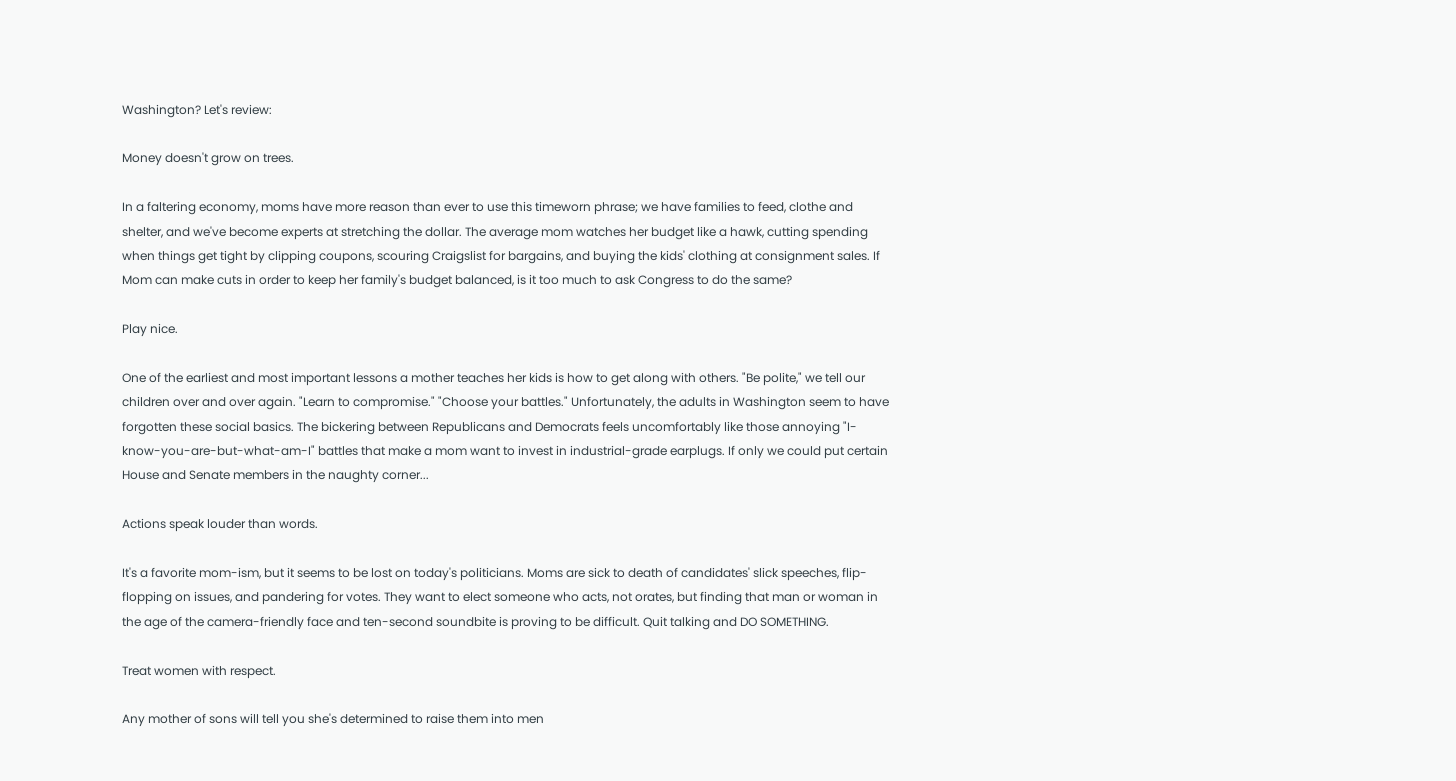Washington? Let's review:

Money doesn't grow on trees.

In a faltering economy, moms have more reason than ever to use this timeworn phrase; we have families to feed, clothe and shelter, and we've become experts at stretching the dollar. The average mom watches her budget like a hawk, cutting spending when things get tight by clipping coupons, scouring Craigslist for bargains, and buying the kids' clothing at consignment sales. If Mom can make cuts in order to keep her family's budget balanced, is it too much to ask Congress to do the same?

Play nice.

One of the earliest and most important lessons a mother teaches her kids is how to get along with others. "Be polite," we tell our children over and over again. "Learn to compromise." "Choose your battles." Unfortunately, the adults in Washington seem to have forgotten these social basics. The bickering between Republicans and Democrats feels uncomfortably like those annoying "I-know-you-are-but-what-am-I" battles that make a mom want to invest in industrial-grade earplugs. If only we could put certain House and Senate members in the naughty corner...

Actions speak louder than words.

It's a favorite mom-ism, but it seems to be lost on today's politicians. Moms are sick to death of candidates' slick speeches, flip-flopping on issues, and pandering for votes. They want to elect someone who acts, not orates, but finding that man or woman in the age of the camera-friendly face and ten-second soundbite is proving to be difficult. Quit talking and DO SOMETHING.

Treat women with respect.

Any mother of sons will tell you she's determined to raise them into men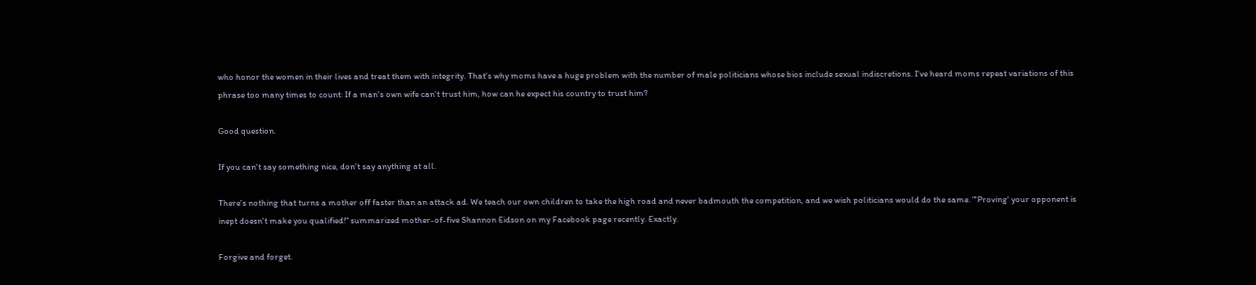who honor the women in their lives and treat them with integrity. That's why moms have a huge problem with the number of male politicians whose bios include sexual indiscretions. I've heard moms repeat variations of this phrase too many times to count: If a man's own wife can't trust him, how can he expect his country to trust him?

Good question.

If you can't say something nice, don't say anything at all.

There's nothing that turns a mother off faster than an attack ad. We teach our own children to take the high road and never badmouth the competition, and we wish politicians would do the same. "'Proving' your opponent is inept doesn't make you qualified!" summarized mother-of-five Shannon Eidson on my Facebook page recently. Exactly.

Forgive and forget.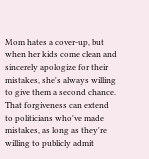Mom hates a cover-up, but when her kids come clean and sincerely apologize for their mistakes, she's always willing to give them a second chance. That forgiveness can extend to politicians who've made mistakes, as long as they're willing to publicly admit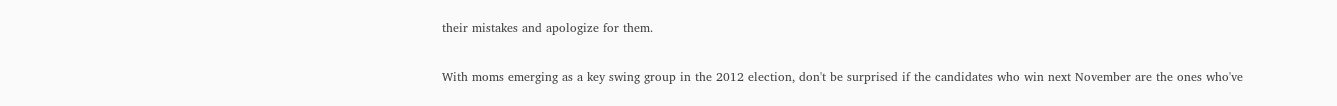their mistakes and apologize for them.

With moms emerging as a key swing group in the 2012 election, don't be surprised if the candidates who win next November are the ones who've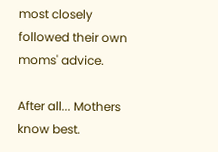most closely followed their own moms' advice.

After all... Mothers know best.